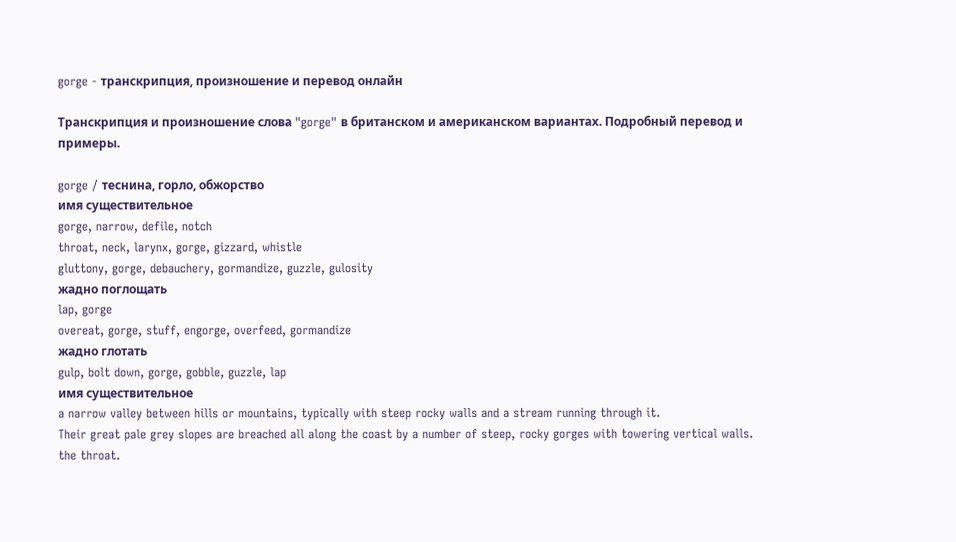gorge - транскрипция, произношение и перевод онлайн

Транскрипция и произношение слова "gorge" в британском и американском вариантах. Подробный перевод и примеры.

gorge / теснина, горло, обжорство
имя существительное
gorge, narrow, defile, notch
throat, neck, larynx, gorge, gizzard, whistle
gluttony, gorge, debauchery, gormandize, guzzle, gulosity
жадно поглощать
lap, gorge
overeat, gorge, stuff, engorge, overfeed, gormandize
жадно глотать
gulp, bolt down, gorge, gobble, guzzle, lap
имя существительное
a narrow valley between hills or mountains, typically with steep rocky walls and a stream running through it.
Their great pale grey slopes are breached all along the coast by a number of steep, rocky gorges with towering vertical walls.
the throat.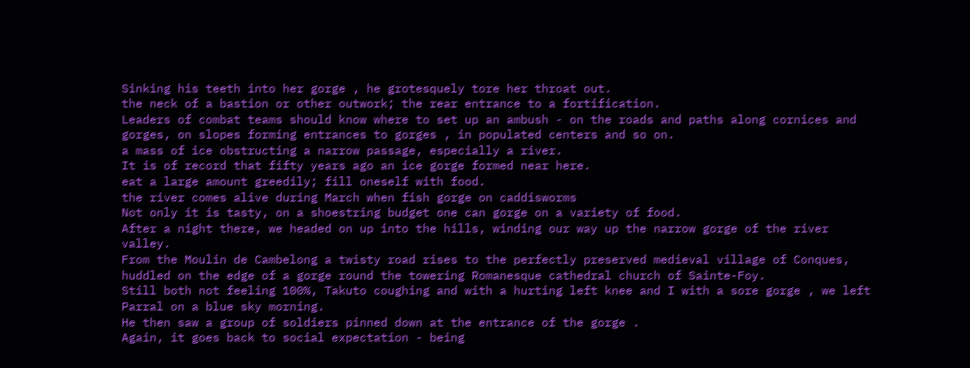Sinking his teeth into her gorge , he grotesquely tore her throat out.
the neck of a bastion or other outwork; the rear entrance to a fortification.
Leaders of combat teams should know where to set up an ambush - on the roads and paths along cornices and gorges, on slopes forming entrances to gorges , in populated centers and so on.
a mass of ice obstructing a narrow passage, especially a river.
It is of record that fifty years ago an ice gorge formed near here.
eat a large amount greedily; fill oneself with food.
the river comes alive during March when fish gorge on caddisworms
Not only it is tasty, on a shoestring budget one can gorge on a variety of food.
After a night there, we headed on up into the hills, winding our way up the narrow gorge of the river valley.
From the Moulin de Cambelong a twisty road rises to the perfectly preserved medieval village of Conques, huddled on the edge of a gorge round the towering Romanesque cathedral church of Sainte-Foy.
Still both not feeling 100%, Takuto coughing and with a hurting left knee and I with a sore gorge , we left Parral on a blue sky morning.
He then saw a group of soldiers pinned down at the entrance of the gorge .
Again, it goes back to social expectation - being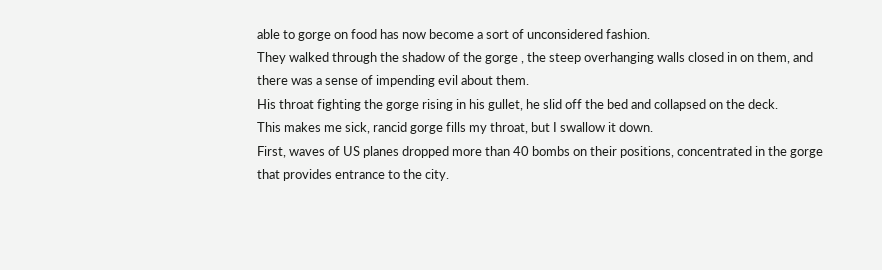able to gorge on food has now become a sort of unconsidered fashion.
They walked through the shadow of the gorge , the steep overhanging walls closed in on them, and there was a sense of impending evil about them.
His throat fighting the gorge rising in his gullet, he slid off the bed and collapsed on the deck.
This makes me sick, rancid gorge fills my throat, but I swallow it down.
First, waves of US planes dropped more than 40 bombs on their positions, concentrated in the gorge that provides entrance to the city.